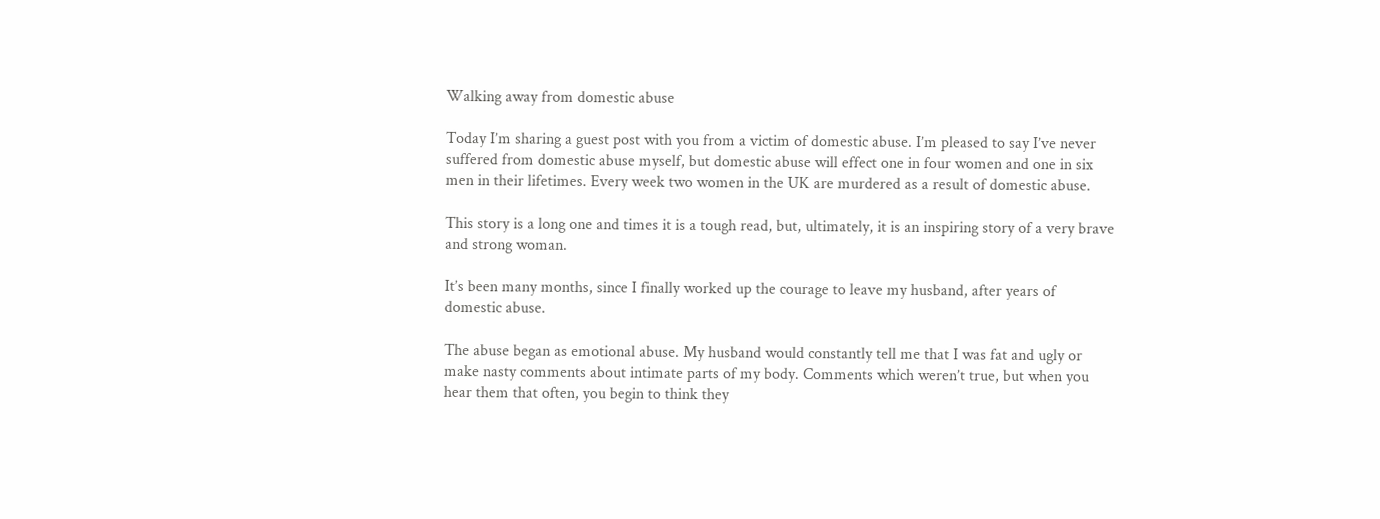Walking away from domestic abuse

Today I’m sharing a guest post with you from a victim of domestic abuse. I’m pleased to say I’ve never suffered from domestic abuse myself, but domestic abuse will effect one in four women and one in six men in their lifetimes. Every week two women in the UK are murdered as a result of domestic abuse.

This story is a long one and times it is a tough read, but, ultimately, it is an inspiring story of a very brave and strong woman.

It’s been many months, since I finally worked up the courage to leave my husband, after years of domestic abuse.

The abuse began as emotional abuse. My husband would constantly tell me that I was fat and ugly or make nasty comments about intimate parts of my body. Comments which weren’t true, but when you hear them that often, you begin to think they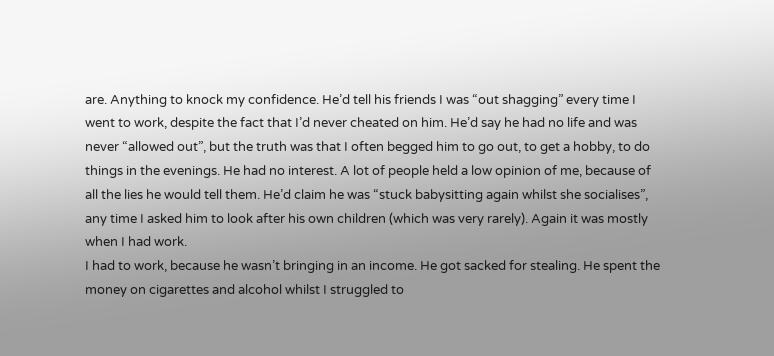are. Anything to knock my confidence. He’d tell his friends I was “out shagging” every time I went to work, despite the fact that I’d never cheated on him. He’d say he had no life and was never “allowed out”, but the truth was that I often begged him to go out, to get a hobby, to do things in the evenings. He had no interest. A lot of people held a low opinion of me, because of all the lies he would tell them. He’d claim he was “stuck babysitting again whilst she socialises”, any time I asked him to look after his own children (which was very rarely). Again it was mostly when I had work.
I had to work, because he wasn’t bringing in an income. He got sacked for stealing. He spent the money on cigarettes and alcohol whilst I struggled to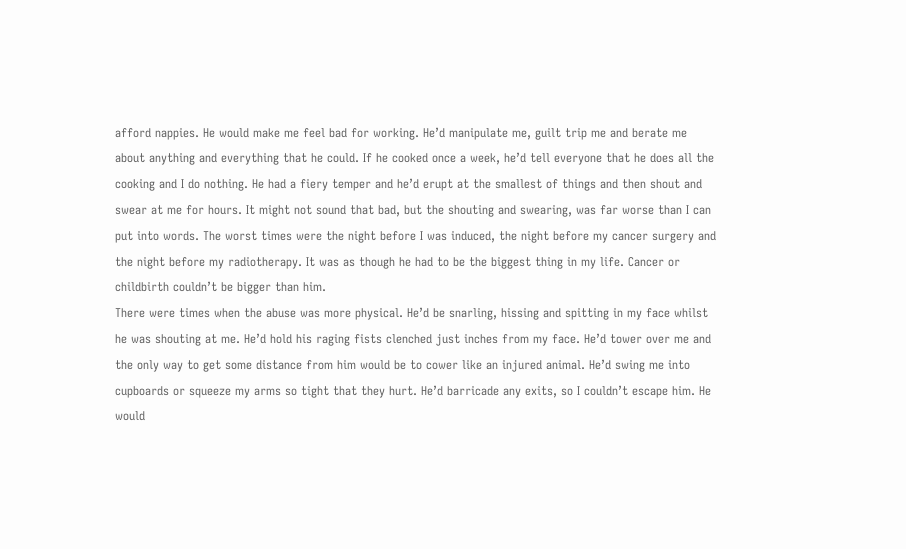afford nappies. He would make me feel bad for working. He’d manipulate me, guilt trip me and berate me about anything and everything that he could. If he cooked once a week, he’d tell everyone that he does all the cooking and I do nothing. He had a fiery temper and he’d erupt at the smallest of things and then shout and swear at me for hours. It might not sound that bad, but the shouting and swearing, was far worse than I can put into words. The worst times were the night before I was induced, the night before my cancer surgery and the night before my radiotherapy. It was as though he had to be the biggest thing in my life. Cancer or childbirth couldn’t be bigger than him.
There were times when the abuse was more physical. He’d be snarling, hissing and spitting in my face whilst he was shouting at me. He’d hold his raging fists clenched just inches from my face. He’d tower over me and the only way to get some distance from him would be to cower like an injured animal. He’d swing me into cupboards or squeeze my arms so tight that they hurt. He’d barricade any exits, so I couldn’t escape him. He would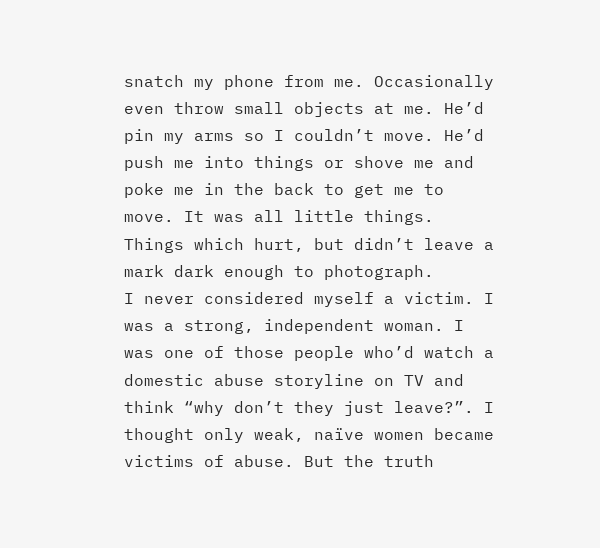snatch my phone from me. Occasionally even throw small objects at me. He’d pin my arms so I couldn’t move. He’d push me into things or shove me and poke me in the back to get me to move. It was all little things. Things which hurt, but didn’t leave a mark dark enough to photograph.
I never considered myself a victim. I was a strong, independent woman. I was one of those people who’d watch a domestic abuse storyline on TV and think “why don’t they just leave?”. I thought only weak, naïve women became victims of abuse. But the truth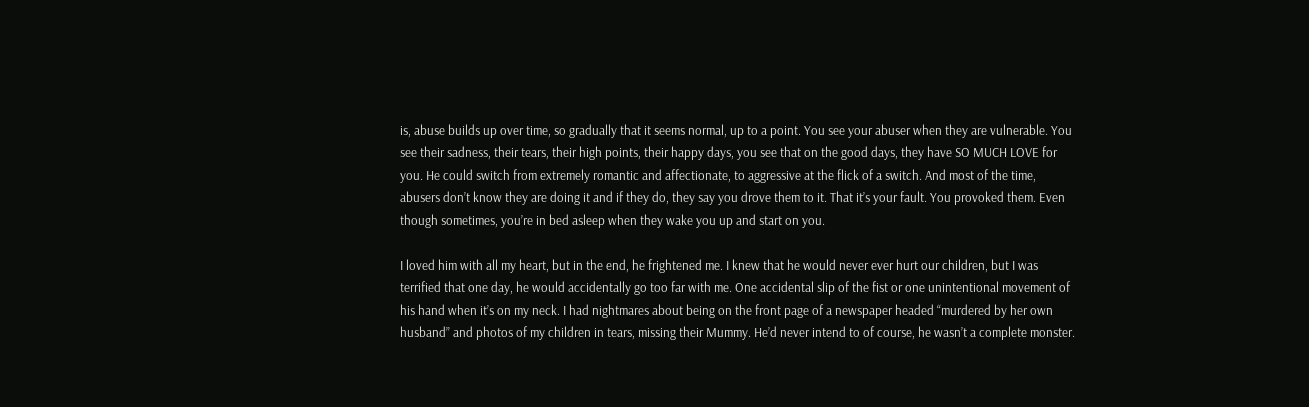is, abuse builds up over time, so gradually that it seems normal, up to a point. You see your abuser when they are vulnerable. You see their sadness, their tears, their high points, their happy days, you see that on the good days, they have SO MUCH LOVE for you. He could switch from extremely romantic and affectionate, to aggressive at the flick of a switch. And most of the time, abusers don’t know they are doing it and if they do, they say you drove them to it. That it’s your fault. You provoked them. Even though sometimes, you’re in bed asleep when they wake you up and start on you.

I loved him with all my heart, but in the end, he frightened me. I knew that he would never ever hurt our children, but I was terrified that one day, he would accidentally go too far with me. One accidental slip of the fist or one unintentional movement of his hand when it’s on my neck. I had nightmares about being on the front page of a newspaper headed “murdered by her own husband” and photos of my children in tears, missing their Mummy. He’d never intend to of course, he wasn’t a complete monster.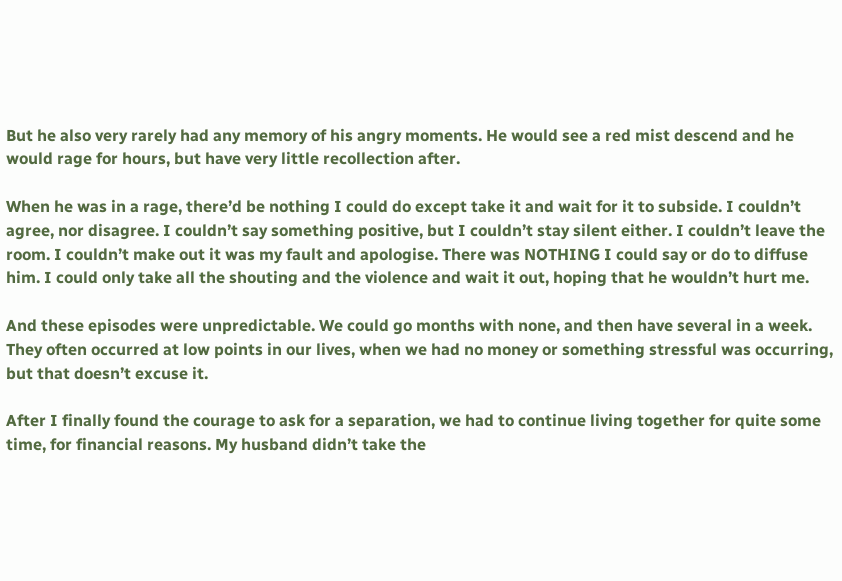But he also very rarely had any memory of his angry moments. He would see a red mist descend and he would rage for hours, but have very little recollection after.

When he was in a rage, there’d be nothing I could do except take it and wait for it to subside. I couldn’t agree, nor disagree. I couldn’t say something positive, but I couldn’t stay silent either. I couldn’t leave the room. I couldn’t make out it was my fault and apologise. There was NOTHING I could say or do to diffuse him. I could only take all the shouting and the violence and wait it out, hoping that he wouldn’t hurt me.

And these episodes were unpredictable. We could go months with none, and then have several in a week. They often occurred at low points in our lives, when we had no money or something stressful was occurring, but that doesn’t excuse it.

After I finally found the courage to ask for a separation, we had to continue living together for quite some time, for financial reasons. My husband didn’t take the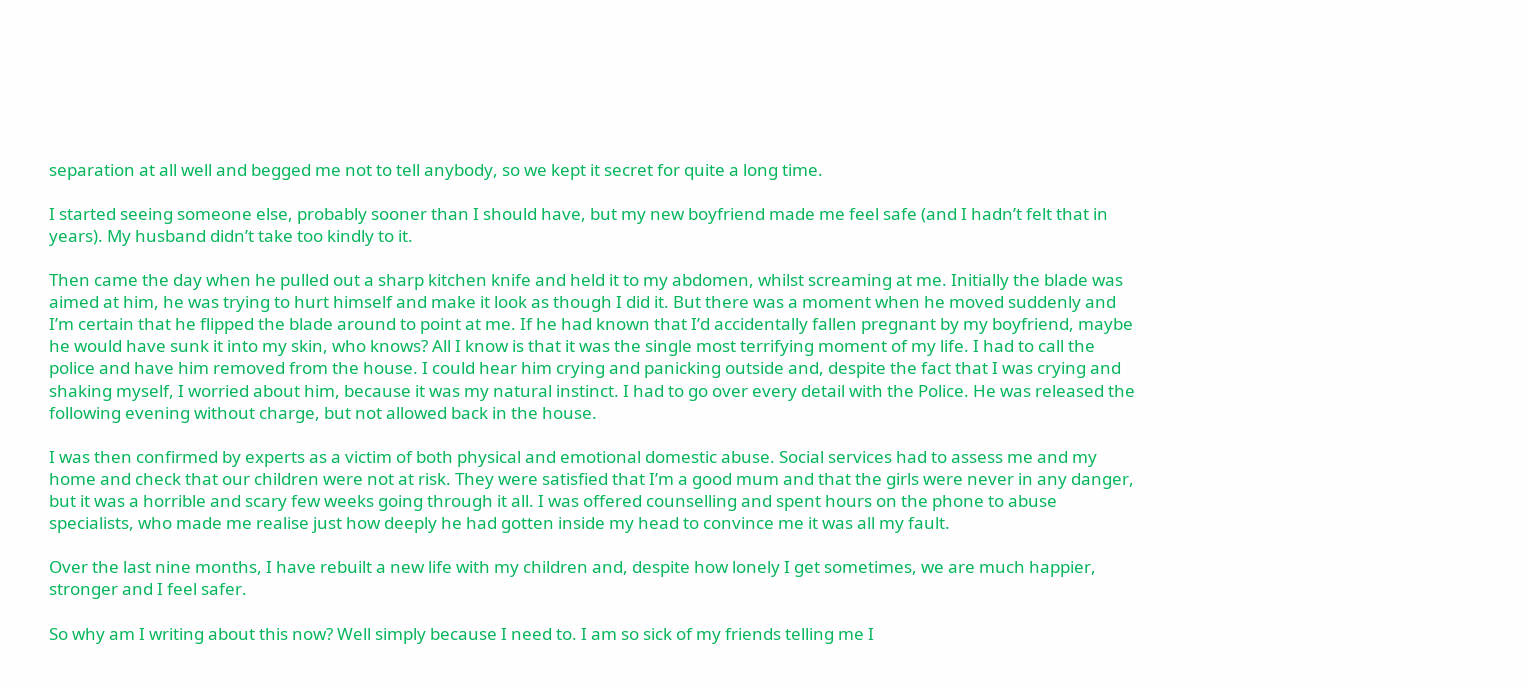separation at all well and begged me not to tell anybody, so we kept it secret for quite a long time.

I started seeing someone else, probably sooner than I should have, but my new boyfriend made me feel safe (and I hadn’t felt that in years). My husband didn’t take too kindly to it.

Then came the day when he pulled out a sharp kitchen knife and held it to my abdomen, whilst screaming at me. Initially the blade was aimed at him, he was trying to hurt himself and make it look as though I did it. But there was a moment when he moved suddenly and I’m certain that he flipped the blade around to point at me. If he had known that I’d accidentally fallen pregnant by my boyfriend, maybe he would have sunk it into my skin, who knows? All I know is that it was the single most terrifying moment of my life. I had to call the police and have him removed from the house. I could hear him crying and panicking outside and, despite the fact that I was crying and shaking myself, I worried about him, because it was my natural instinct. I had to go over every detail with the Police. He was released the following evening without charge, but not allowed back in the house.

I was then confirmed by experts as a victim of both physical and emotional domestic abuse. Social services had to assess me and my home and check that our children were not at risk. They were satisfied that I’m a good mum and that the girls were never in any danger, but it was a horrible and scary few weeks going through it all. I was offered counselling and spent hours on the phone to abuse specialists, who made me realise just how deeply he had gotten inside my head to convince me it was all my fault.

Over the last nine months, I have rebuilt a new life with my children and, despite how lonely I get sometimes, we are much happier, stronger and I feel safer.

So why am I writing about this now? Well simply because I need to. I am so sick of my friends telling me I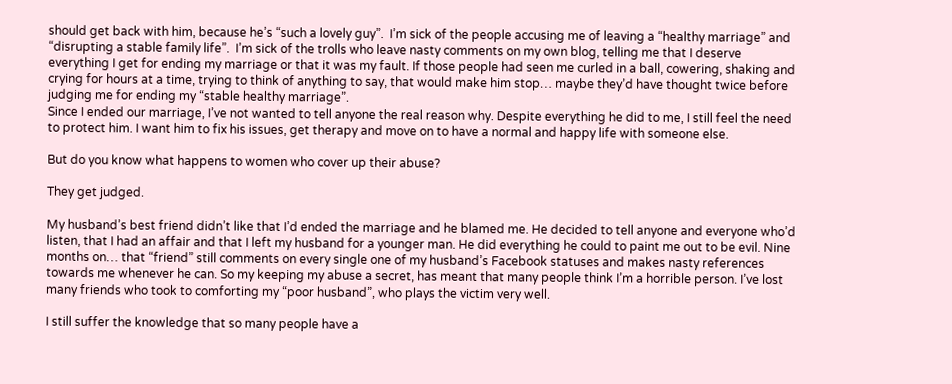should get back with him, because he’s “such a lovely guy”.  I’m sick of the people accusing me of leaving a “healthy marriage” and “disrupting a stable family life”.  I’m sick of the trolls who leave nasty comments on my own blog, telling me that I deserve everything I get for ending my marriage or that it was my fault. If those people had seen me curled in a ball, cowering, shaking and crying for hours at a time, trying to think of anything to say, that would make him stop… maybe they’d have thought twice before judging me for ending my “stable healthy marriage”.
Since I ended our marriage, I’ve not wanted to tell anyone the real reason why. Despite everything he did to me, I still feel the need to protect him. I want him to fix his issues, get therapy and move on to have a normal and happy life with someone else.

But do you know what happens to women who cover up their abuse?

They get judged.

My husband’s best friend didn’t like that I’d ended the marriage and he blamed me. He decided to tell anyone and everyone who’d listen, that I had an affair and that I left my husband for a younger man. He did everything he could to paint me out to be evil. Nine months on… that “friend” still comments on every single one of my husband’s Facebook statuses and makes nasty references towards me whenever he can. So my keeping my abuse a secret, has meant that many people think I’m a horrible person. I’ve lost many friends who took to comforting my “poor husband”, who plays the victim very well.

I still suffer the knowledge that so many people have a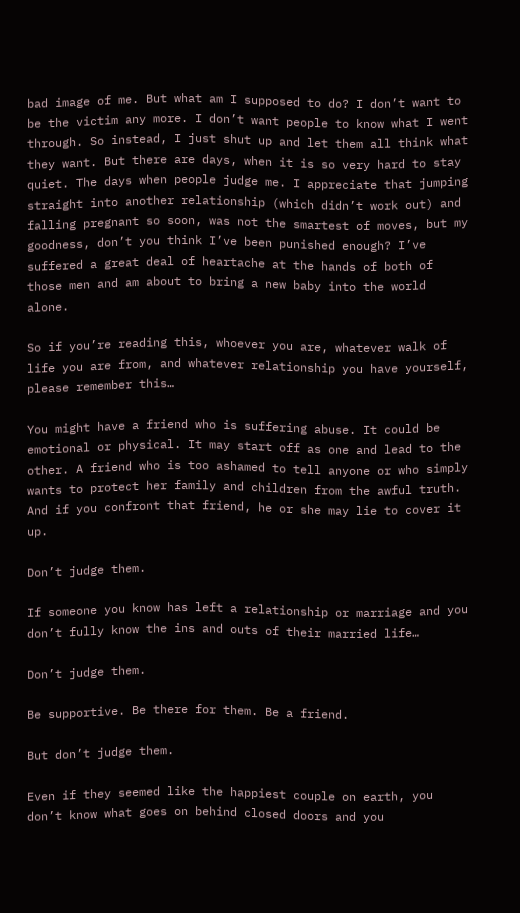bad image of me. But what am I supposed to do? I don’t want to be the victim any more. I don’t want people to know what I went through. So instead, I just shut up and let them all think what they want. But there are days, when it is so very hard to stay quiet. The days when people judge me. I appreciate that jumping straight into another relationship (which didn’t work out) and falling pregnant so soon, was not the smartest of moves, but my goodness, don’t you think I’ve been punished enough? I’ve suffered a great deal of heartache at the hands of both of those men and am about to bring a new baby into the world alone.

So if you’re reading this, whoever you are, whatever walk of life you are from, and whatever relationship you have yourself, please remember this…

You might have a friend who is suffering abuse. It could be emotional or physical. It may start off as one and lead to the other. A friend who is too ashamed to tell anyone or who simply wants to protect her family and children from the awful truth. And if you confront that friend, he or she may lie to cover it up.

Don’t judge them.

If someone you know has left a relationship or marriage and you don’t fully know the ins and outs of their married life…

Don’t judge them.

Be supportive. Be there for them. Be a friend.

But don’t judge them.

Even if they seemed like the happiest couple on earth, you don’t know what goes on behind closed doors and you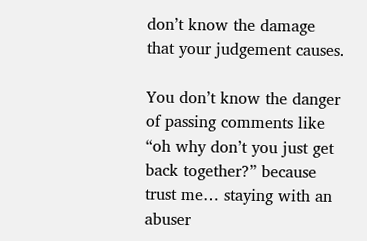don’t know the damage that your judgement causes.

You don’t know the danger of passing comments like “oh why don’t you just get back together?” because trust me… staying with an abuser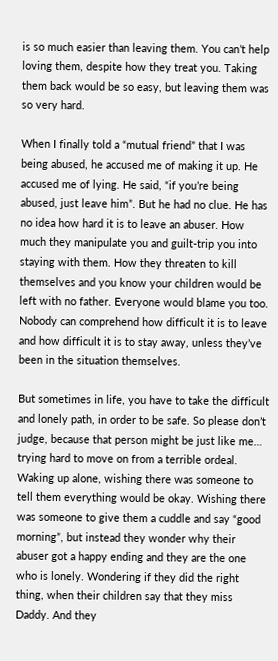is so much easier than leaving them. You can’t help loving them, despite how they treat you. Taking them back would be so easy, but leaving them was so very hard.

When I finally told a “mutual friend” that I was being abused, he accused me of making it up. He accused me of lying. He said, “if you’re being abused, just leave him”. But he had no clue. He has no idea how hard it is to leave an abuser. How much they manipulate you and guilt-trip you into staying with them. How they threaten to kill themselves and you know your children would be left with no father. Everyone would blame you too. Nobody can comprehend how difficult it is to leave and how difficult it is to stay away, unless they’ve been in the situation themselves.

But sometimes in life, you have to take the difficult and lonely path, in order to be safe. So please don’t judge, because that person might be just like me… trying hard to move on from a terrible ordeal. Waking up alone, wishing there was someone to tell them everything would be okay. Wishing there was someone to give them a cuddle and say “good morning”, but instead they wonder why their abuser got a happy ending and they are the one who is lonely. Wondering if they did the right thing, when their children say that they miss Daddy. And they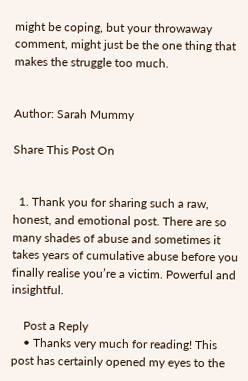might be coping, but your throwaway comment, might just be the one thing that makes the struggle too much.


Author: Sarah Mummy

Share This Post On


  1. Thank you for sharing such a raw, honest, and emotional post. There are so many shades of abuse and sometimes it takes years of cumulative abuse before you finally realise you’re a victim. Powerful and insightful.

    Post a Reply
    • Thanks very much for reading! This post has certainly opened my eyes to the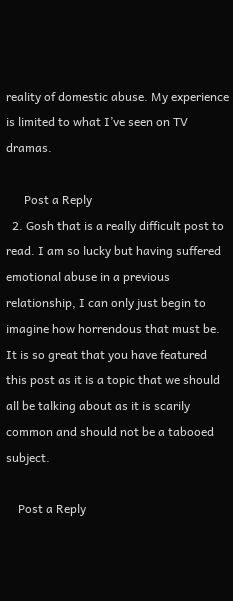reality of domestic abuse. My experience is limited to what I’ve seen on TV dramas.

      Post a Reply
  2. Gosh that is a really difficult post to read. I am so lucky but having suffered emotional abuse in a previous relationship, I can only just begin to imagine how horrendous that must be. It is so great that you have featured this post as it is a topic that we should all be talking about as it is scarily common and should not be a tabooed subject.

    Post a Reply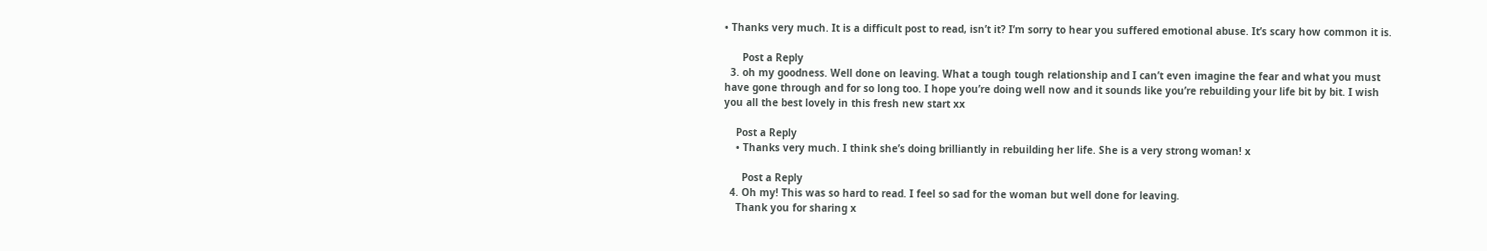• Thanks very much. It is a difficult post to read, isn’t it? I’m sorry to hear you suffered emotional abuse. It’s scary how common it is.

      Post a Reply
  3. oh my goodness. Well done on leaving. What a tough tough relationship and I can’t even imagine the fear and what you must have gone through and for so long too. I hope you’re doing well now and it sounds like you’re rebuilding your life bit by bit. I wish you all the best lovely in this fresh new start xx

    Post a Reply
    • Thanks very much. I think she’s doing brilliantly in rebuilding her life. She is a very strong woman! x

      Post a Reply
  4. Oh my! This was so hard to read. I feel so sad for the woman but well done for leaving.
    Thank you for sharing x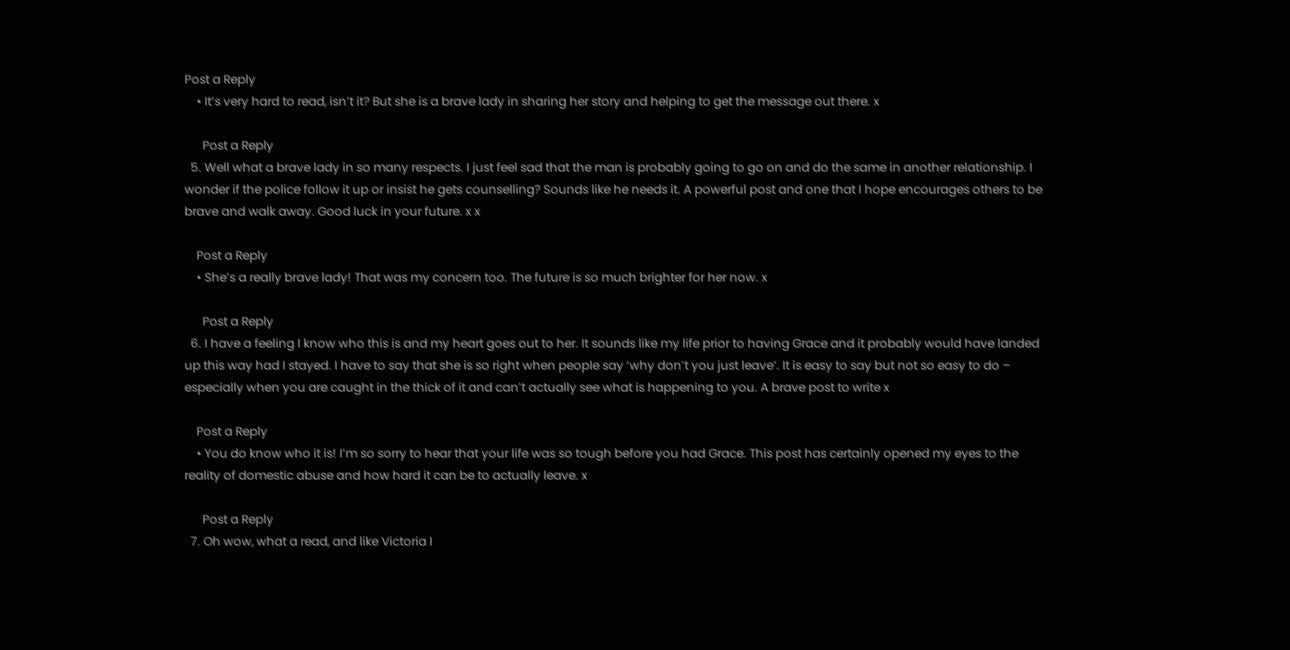Post a Reply
    • It’s very hard to read, isn’t it? But she is a brave lady in sharing her story and helping to get the message out there. x

      Post a Reply
  5. Well what a brave lady in so many respects. I just feel sad that the man is probably going to go on and do the same in another relationship. I wonder if the police follow it up or insist he gets counselling? Sounds like he needs it. A powerful post and one that I hope encourages others to be brave and walk away. Good luck in your future. x x

    Post a Reply
    • She’s a really brave lady! That was my concern too. The future is so much brighter for her now. x

      Post a Reply
  6. I have a feeling I know who this is and my heart goes out to her. It sounds like my life prior to having Grace and it probably would have landed up this way had I stayed. I have to say that she is so right when people say ‘why don’t you just leave’. It is easy to say but not so easy to do – especially when you are caught in the thick of it and can’t actually see what is happening to you. A brave post to write x

    Post a Reply
    • You do know who it is! I’m so sorry to hear that your life was so tough before you had Grace. This post has certainly opened my eyes to the reality of domestic abuse and how hard it can be to actually leave. x

      Post a Reply
  7. Oh wow, what a read, and like Victoria I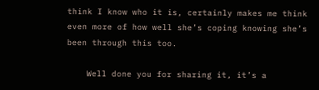think I know who it is, certainly makes me think even more of how well she’s coping knowing she’s been through this too.

    Well done you for sharing it, it’s a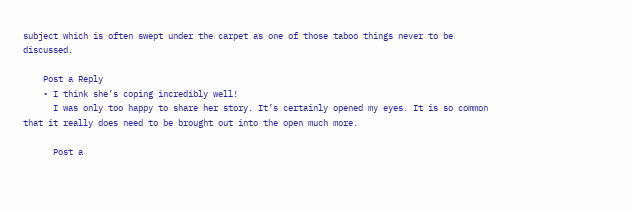subject which is often swept under the carpet as one of those taboo things never to be discussed.

    Post a Reply
    • I think she’s coping incredibly well!
      I was only too happy to share her story. It’s certainly opened my eyes. It is so common that it really does need to be brought out into the open much more.

      Post a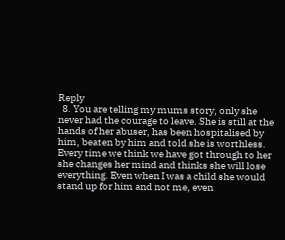Reply
  8. You are telling my mums story, only she never had the courage to leave. She is still at the hands of her abuser, has been hospitalised by him, beaten by him and told she is worthless. Every time we think we have got through to her she changes her mind and thinks she will lose everything. Even when I was a child she would stand up for him and not me, even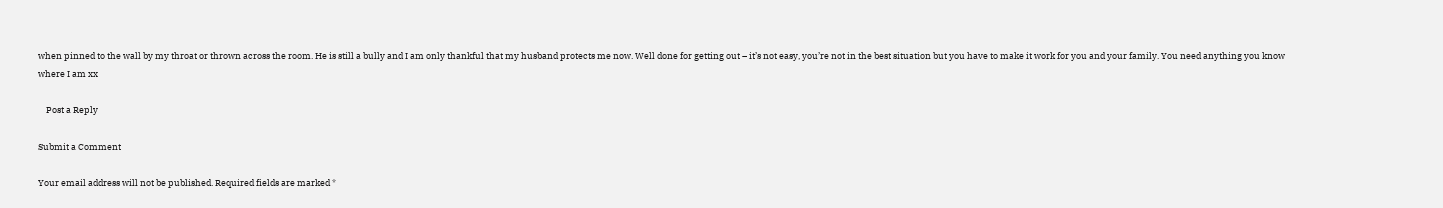when pinned to the wall by my throat or thrown across the room. He is still a bully and I am only thankful that my husband protects me now. Well done for getting out – it’s not easy, you’re not in the best situation but you have to make it work for you and your family. You need anything you know where I am xx

    Post a Reply

Submit a Comment

Your email address will not be published. Required fields are marked *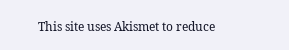This site uses Akismet to reduce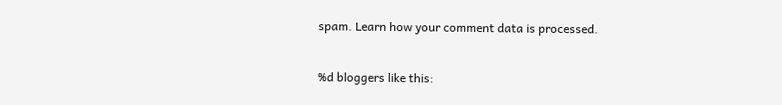spam. Learn how your comment data is processed.

%d bloggers like this: